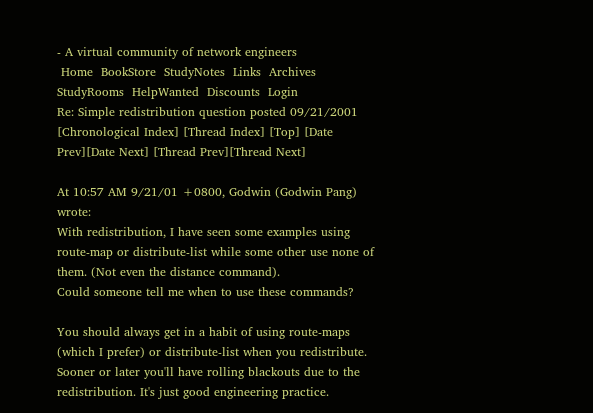- A virtual community of network engineers
 Home  BookStore  StudyNotes  Links  Archives  StudyRooms  HelpWanted  Discounts  Login
Re: Simple redistribution question posted 09/21/2001
[Chronological Index] [Thread Index] [Top] [Date Prev][Date Next] [Thread Prev][Thread Next]

At 10:57 AM 9/21/01 +0800, Godwin (Godwin Pang) wrote:
With redistribution, I have seen some examples using route-map or distribute-list while some other use none of them. (Not even the distance command).
Could someone tell me when to use these commands?

You should always get in a habit of using route-maps (which I prefer) or distribute-list when you redistribute. Sooner or later you'll have rolling blackouts due to the redistribution. It's just good engineering practice.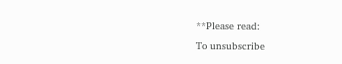**Please read:
To unsubscribe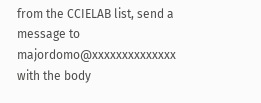from the CCIELAB list, send a message to
majordomo@xxxxxxxxxxxxxx with the body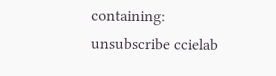containing:
unsubscribe ccielab